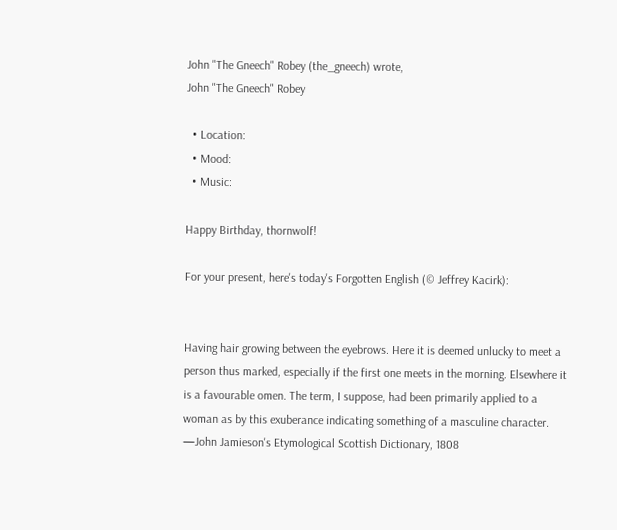John "The Gneech" Robey (the_gneech) wrote,
John "The Gneech" Robey

  • Location:
  • Mood:
  • Music:

Happy Birthday, thornwolf!

For your present, here's today's Forgotten English (© Jeffrey Kacirk):


Having hair growing between the eyebrows. Here it is deemed unlucky to meet a person thus marked, especially if the first one meets in the morning. Elsewhere it is a favourable omen. The term, I suppose, had been primarily applied to a woman as by this exuberance indicating something of a masculine character.
—John Jamieson's Etymological Scottish Dictionary, 1808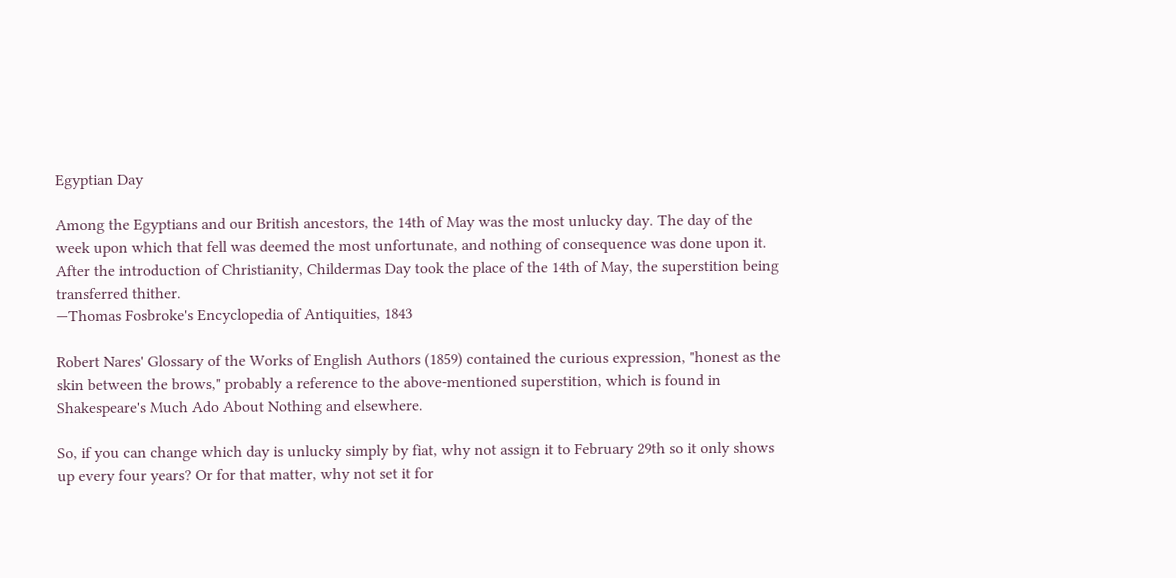Egyptian Day

Among the Egyptians and our British ancestors, the 14th of May was the most unlucky day. The day of the week upon which that fell was deemed the most unfortunate, and nothing of consequence was done upon it. After the introduction of Christianity, Childermas Day took the place of the 14th of May, the superstition being transferred thither.
—Thomas Fosbroke's Encyclopedia of Antiquities, 1843

Robert Nares' Glossary of the Works of English Authors (1859) contained the curious expression, "honest as the skin between the brows," probably a reference to the above-mentioned superstition, which is found in Shakespeare's Much Ado About Nothing and elsewhere.

So, if you can change which day is unlucky simply by fiat, why not assign it to February 29th so it only shows up every four years? Or for that matter, why not set it for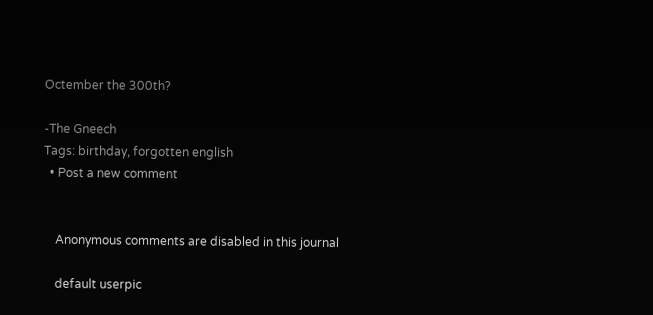Octember the 300th?

-The Gneech
Tags: birthday, forgotten english
  • Post a new comment


    Anonymous comments are disabled in this journal

    default userpic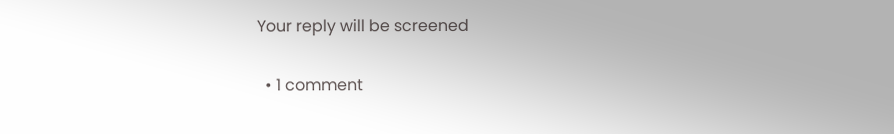Your reply will be screened

  • 1 comment